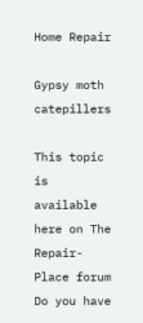Home Repair

Gypsy moth catepillers

This topic is available here on The Repair-Place forum
Do you have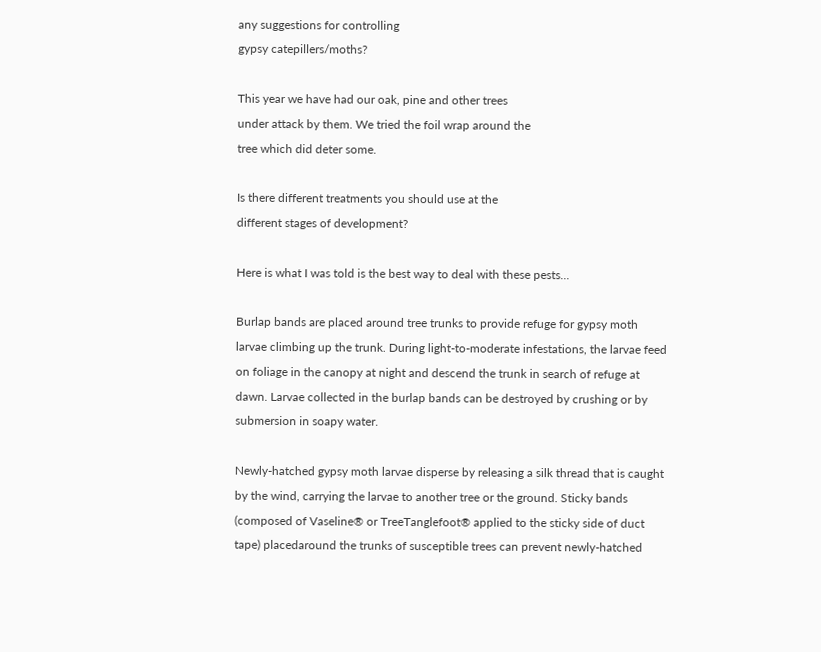any suggestions for controlling
gypsy catepillers/moths?

This year we have had our oak, pine and other trees
under attack by them. We tried the foil wrap around the
tree which did deter some.

Is there different treatments you should use at the
different stages of development?

Here is what I was told is the best way to deal with these pests...

Burlap bands are placed around tree trunks to provide refuge for gypsy moth larvae climbing up the trunk. During light-to-moderate infestations, the larvae feed on foliage in the canopy at night and descend the trunk in search of refuge at dawn. Larvae collected in the burlap bands can be destroyed by crushing or by submersion in soapy water.

Newly-hatched gypsy moth larvae disperse by releasing a silk thread that is caught by the wind, carrying the larvae to another tree or the ground. Sticky bands (composed of Vaseline® or TreeTanglefoot® applied to the sticky side of duct tape) placedaround the trunks of susceptible trees can prevent newly-hatched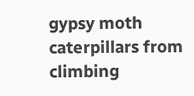gypsy moth caterpillars from climbing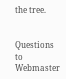the tree.


Questions to Webmaster